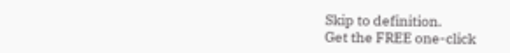Skip to definition.
Get the FREE one-click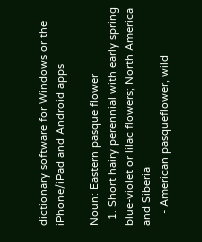dictionary software for Windows or the iPhone/iPad and Android apps

Noun: Eastern pasque flower
  1. Short hairy perennial with early spring blue-violet or lilac flowers; North America and Siberia
    - American pasqueflower, wild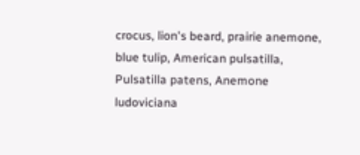crocus, lion's beard, prairie anemone, blue tulip, American pulsatilla, Pulsatilla patens, Anemone ludoviciana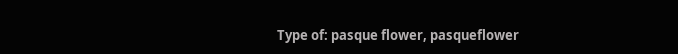Type of: pasque flower, pasqueflower